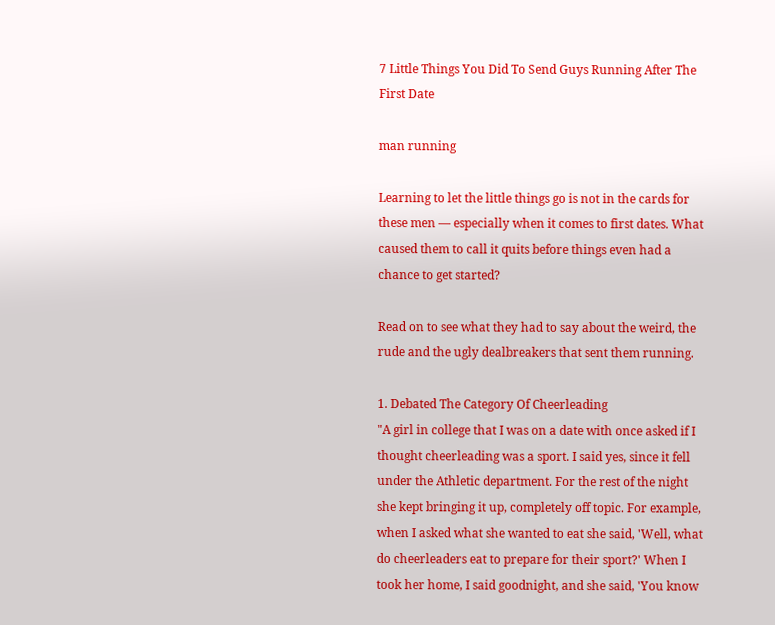7 Little Things You Did To Send Guys Running After The First Date

man running

Learning to let the little things go is not in the cards for these men — especially when it comes to first dates. What caused them to call it quits before things even had a chance to get started?

Read on to see what they had to say about the weird, the rude and the ugly dealbreakers that sent them running.

1. Debated The Category Of Cheerleading
"A girl in college that I was on a date with once asked if I thought cheerleading was a sport. I said yes, since it fell under the Athletic department. For the rest of the night she kept bringing it up, completely off topic. For example, when I asked what she wanted to eat she said, 'Well, what do cheerleaders eat to prepare for their sport?' When I took her home, I said goodnight, and she said, 'You know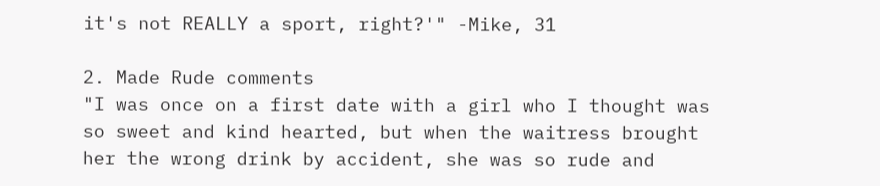it's not REALLY a sport, right?'" -Mike, 31

2. Made Rude comments
"I was once on a first date with a girl who I thought was so sweet and kind hearted, but when the waitress brought her the wrong drink by accident, she was so rude and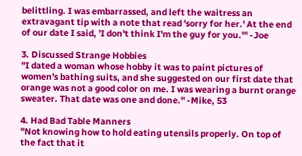belittling. I was embarrassed, and left the waitress an extravagant tip with a note that read 'sorry for her.' At the end of our date I said, 'I don't think I'm the guy for you.'" -Joe

3. Discussed Strange Hobbies
"I dated a woman whose hobby it was to paint pictures of women's bathing suits, and she suggested on our first date that orange was not a good color on me. I was wearing a burnt orange sweater. That date was one and done." -Mike, 53

4. Had Bad Table Manners
"Not knowing how to hold eating utensils properly. On top of the fact that it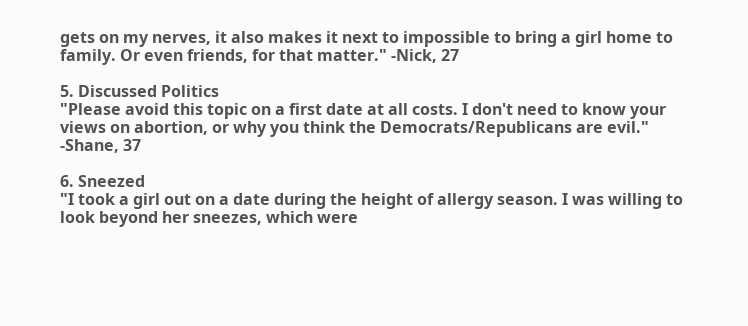gets on my nerves, it also makes it next to impossible to bring a girl home to family. Or even friends, for that matter." -Nick, 27

5. Discussed Politics
"Please avoid this topic on a first date at all costs. I don't need to know your views on abortion, or why you think the Democrats/Republicans are evil." -Shane, 37

6. Sneezed
"I took a girl out on a date during the height of allergy season. I was willing to look beyond her sneezes, which were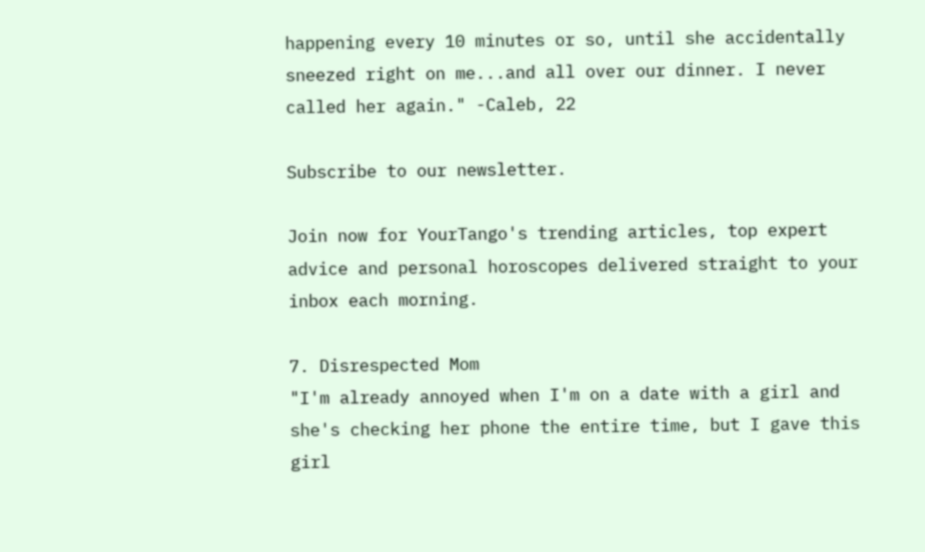happening every 10 minutes or so, until she accidentally sneezed right on me...and all over our dinner. I never called her again." -Caleb, 22

Subscribe to our newsletter.

Join now for YourTango's trending articles, top expert advice and personal horoscopes delivered straight to your inbox each morning.

7. Disrespected Mom
"I'm already annoyed when I'm on a date with a girl and she's checking her phone the entire time, but I gave this girl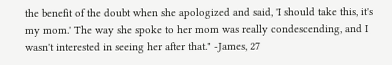the benefit of the doubt when she apologized and said, 'I should take this, it's my mom.' The way she spoke to her mom was really condescending, and I wasn't interested in seeing her after that." -James, 27